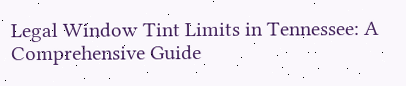Legal Window Tint Limits in Tennessee: A Comprehensive Guide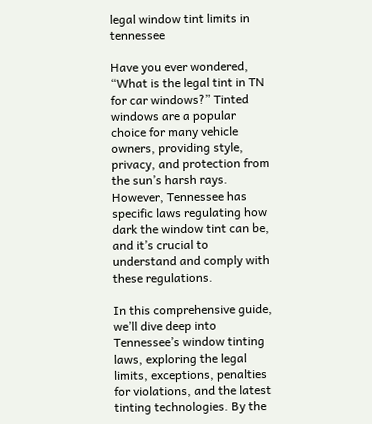legal window tint limits in tennessee

Have you ever wondered, “What is the legal tint in TN for car windows?” Tinted windows are a popular choice for many vehicle owners, providing style, privacy, and protection from the sun’s harsh rays. However, Tennessee has specific laws regulating how dark the window tint can be, and it’s crucial to understand and comply with these regulations.

In this comprehensive guide, we’ll dive deep into Tennessee’s window tinting laws, exploring the legal limits, exceptions, penalties for violations, and the latest tinting technologies. By the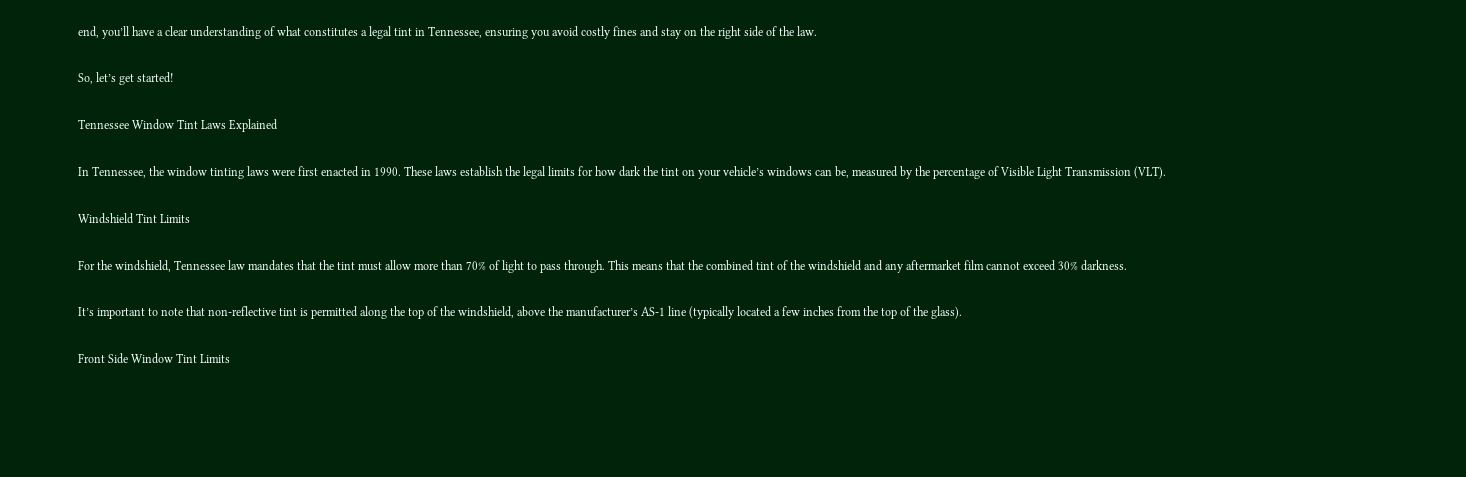end, you’ll have a clear understanding of what constitutes a legal tint in Tennessee, ensuring you avoid costly fines and stay on the right side of the law.

So, let’s get started!

Tennessee Window Tint Laws Explained

In Tennessee, the window tinting laws were first enacted in 1990. These laws establish the legal limits for how dark the tint on your vehicle’s windows can be, measured by the percentage of Visible Light Transmission (VLT).

Windshield Tint Limits

For the windshield, Tennessee law mandates that the tint must allow more than 70% of light to pass through. This means that the combined tint of the windshield and any aftermarket film cannot exceed 30% darkness.

It’s important to note that non-reflective tint is permitted along the top of the windshield, above the manufacturer’s AS-1 line (typically located a few inches from the top of the glass).

Front Side Window Tint Limits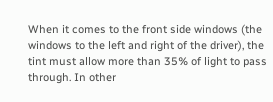When it comes to the front side windows (the windows to the left and right of the driver), the tint must allow more than 35% of light to pass through. In other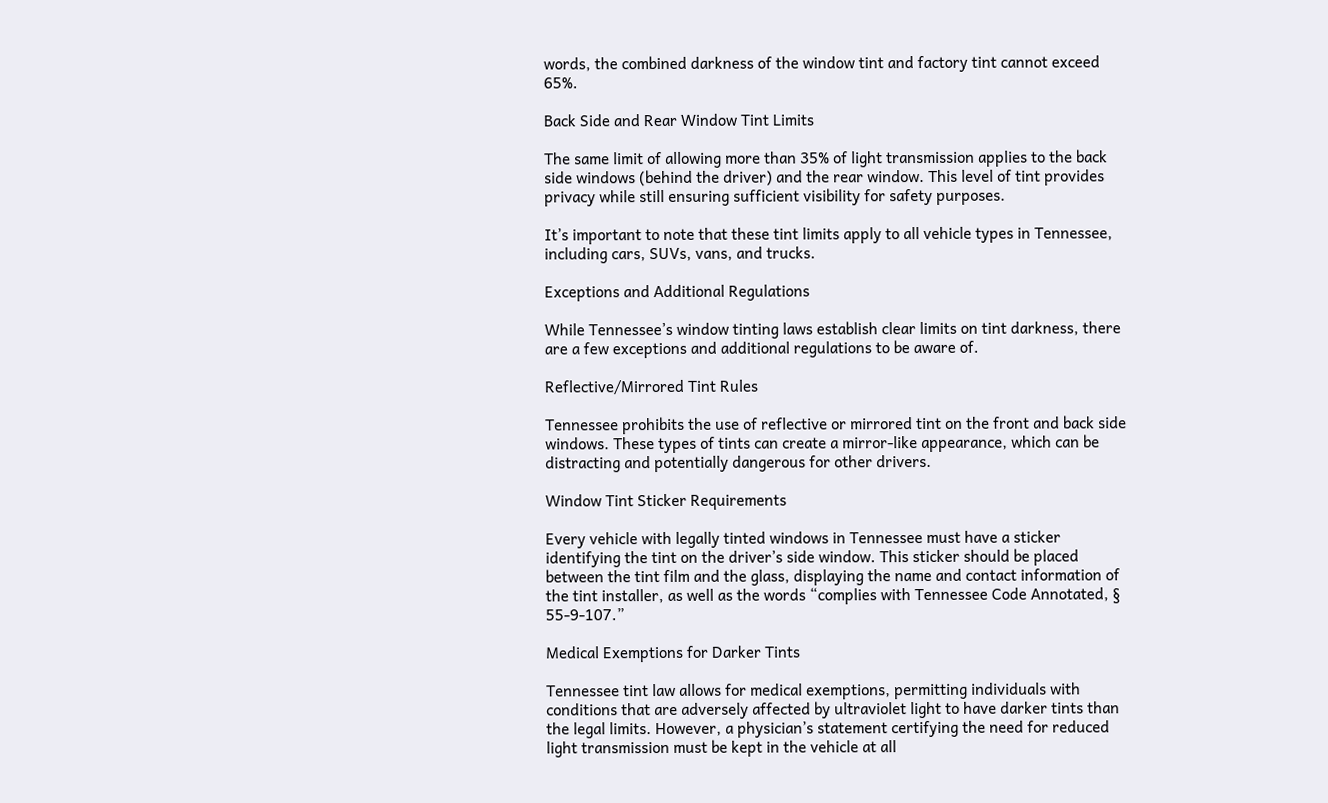words, the combined darkness of the window tint and factory tint cannot exceed 65%.

Back Side and Rear Window Tint Limits

The same limit of allowing more than 35% of light transmission applies to the back side windows (behind the driver) and the rear window. This level of tint provides privacy while still ensuring sufficient visibility for safety purposes.

It’s important to note that these tint limits apply to all vehicle types in Tennessee, including cars, SUVs, vans, and trucks.

Exceptions and Additional Regulations

While Tennessee’s window tinting laws establish clear limits on tint darkness, there are a few exceptions and additional regulations to be aware of.

Reflective/Mirrored Tint Rules

Tennessee prohibits the use of reflective or mirrored tint on the front and back side windows. These types of tints can create a mirror-like appearance, which can be distracting and potentially dangerous for other drivers.

Window Tint Sticker Requirements

Every vehicle with legally tinted windows in Tennessee must have a sticker identifying the tint on the driver’s side window. This sticker should be placed between the tint film and the glass, displaying the name and contact information of the tint installer, as well as the words “complies with Tennessee Code Annotated, § 55-9-107.”

Medical Exemptions for Darker Tints

Tennessee tint law allows for medical exemptions, permitting individuals with conditions that are adversely affected by ultraviolet light to have darker tints than the legal limits. However, a physician’s statement certifying the need for reduced light transmission must be kept in the vehicle at all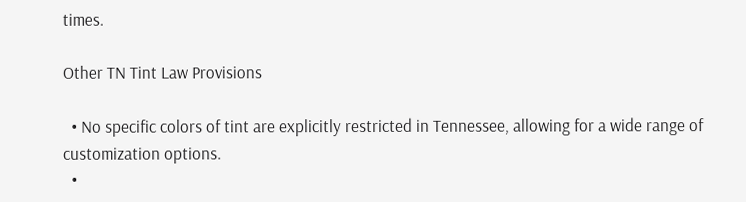times.

Other TN Tint Law Provisions

  • No specific colors of tint are explicitly restricted in Tennessee, allowing for a wide range of customization options.
  •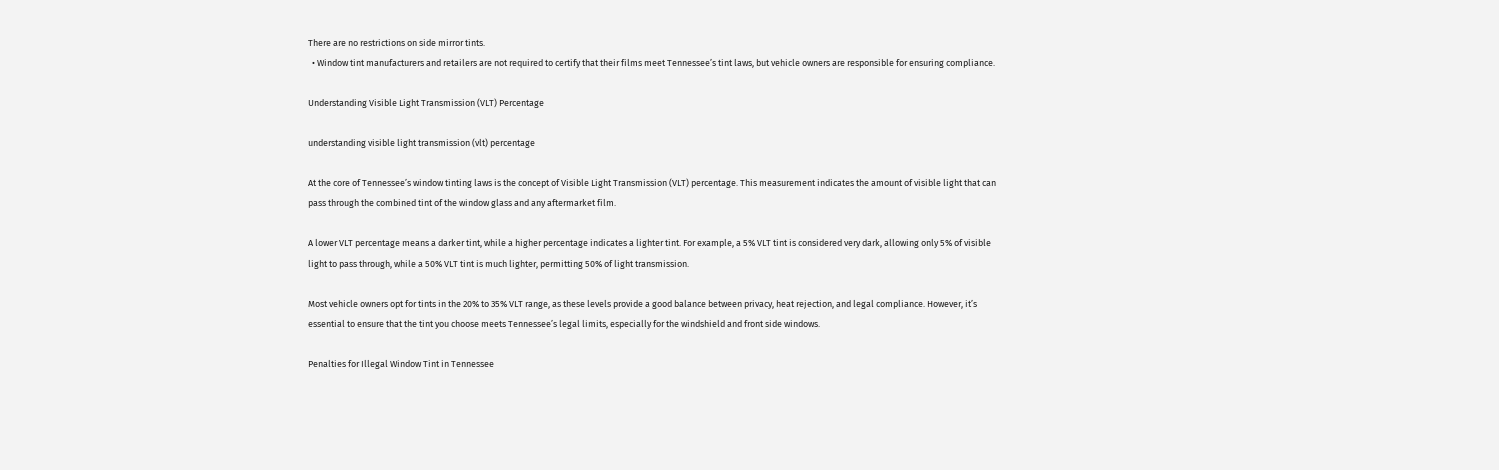There are no restrictions on side mirror tints.
  • Window tint manufacturers and retailers are not required to certify that their films meet Tennessee’s tint laws, but vehicle owners are responsible for ensuring compliance.

Understanding Visible Light Transmission (VLT) Percentage

understanding visible light transmission (vlt) percentage

At the core of Tennessee’s window tinting laws is the concept of Visible Light Transmission (VLT) percentage. This measurement indicates the amount of visible light that can pass through the combined tint of the window glass and any aftermarket film.

A lower VLT percentage means a darker tint, while a higher percentage indicates a lighter tint. For example, a 5% VLT tint is considered very dark, allowing only 5% of visible light to pass through, while a 50% VLT tint is much lighter, permitting 50% of light transmission.

Most vehicle owners opt for tints in the 20% to 35% VLT range, as these levels provide a good balance between privacy, heat rejection, and legal compliance. However, it’s essential to ensure that the tint you choose meets Tennessee’s legal limits, especially for the windshield and front side windows.

Penalties for Illegal Window Tint in Tennessee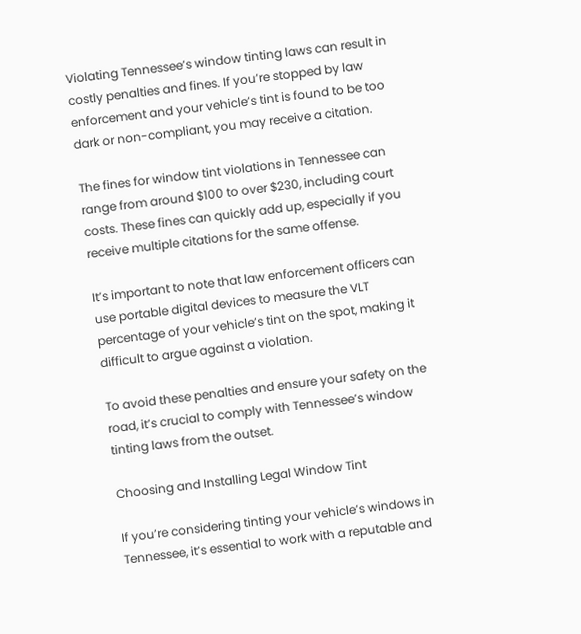Violating Tennessee’s window tinting laws can result in costly penalties and fines. If you’re stopped by law enforcement and your vehicle’s tint is found to be too dark or non-compliant, you may receive a citation.

The fines for window tint violations in Tennessee can range from around $100 to over $230, including court costs. These fines can quickly add up, especially if you receive multiple citations for the same offense.

It’s important to note that law enforcement officers can use portable digital devices to measure the VLT percentage of your vehicle’s tint on the spot, making it difficult to argue against a violation.

To avoid these penalties and ensure your safety on the road, it’s crucial to comply with Tennessee’s window tinting laws from the outset.

Choosing and Installing Legal Window Tint

If you’re considering tinting your vehicle’s windows in Tennessee, it’s essential to work with a reputable and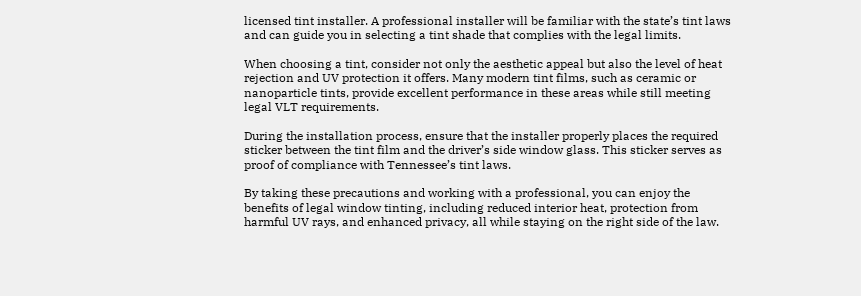licensed tint installer. A professional installer will be familiar with the state’s tint laws and can guide you in selecting a tint shade that complies with the legal limits.

When choosing a tint, consider not only the aesthetic appeal but also the level of heat rejection and UV protection it offers. Many modern tint films, such as ceramic or nanoparticle tints, provide excellent performance in these areas while still meeting legal VLT requirements.

During the installation process, ensure that the installer properly places the required sticker between the tint film and the driver’s side window glass. This sticker serves as proof of compliance with Tennessee’s tint laws.

By taking these precautions and working with a professional, you can enjoy the benefits of legal window tinting, including reduced interior heat, protection from harmful UV rays, and enhanced privacy, all while staying on the right side of the law.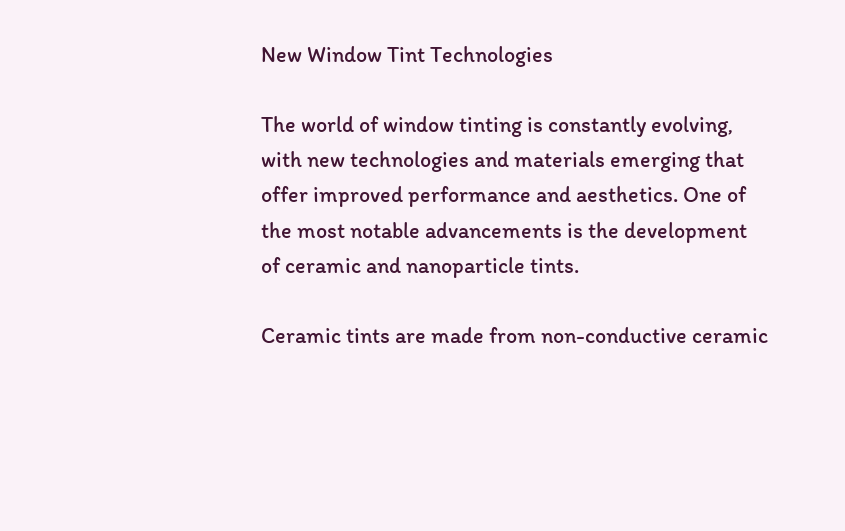New Window Tint Technologies

The world of window tinting is constantly evolving, with new technologies and materials emerging that offer improved performance and aesthetics. One of the most notable advancements is the development of ceramic and nanoparticle tints.

Ceramic tints are made from non-conductive ceramic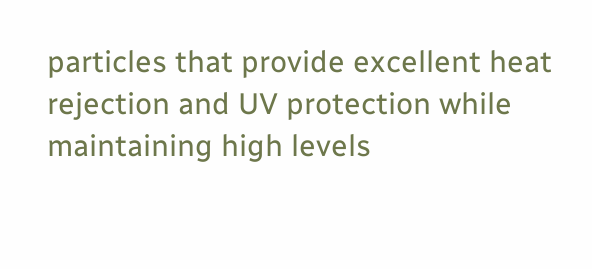particles that provide excellent heat rejection and UV protection while maintaining high levels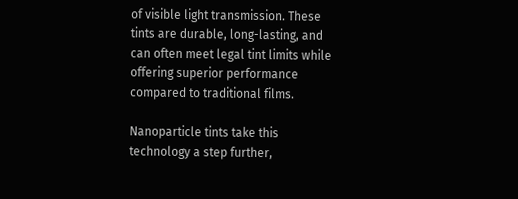of visible light transmission. These tints are durable, long-lasting, and can often meet legal tint limits while offering superior performance compared to traditional films.

Nanoparticle tints take this technology a step further,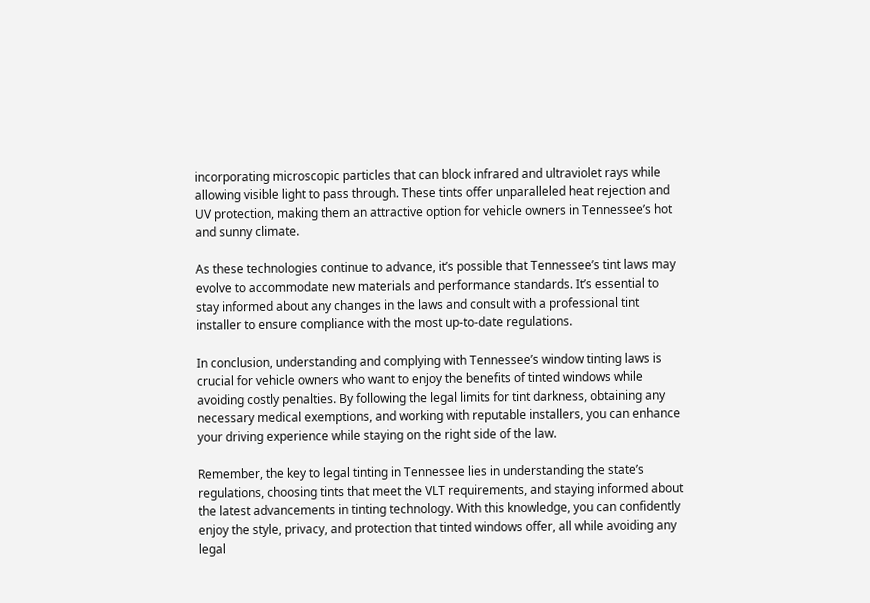incorporating microscopic particles that can block infrared and ultraviolet rays while allowing visible light to pass through. These tints offer unparalleled heat rejection and UV protection, making them an attractive option for vehicle owners in Tennessee’s hot and sunny climate.

As these technologies continue to advance, it’s possible that Tennessee’s tint laws may evolve to accommodate new materials and performance standards. It’s essential to stay informed about any changes in the laws and consult with a professional tint installer to ensure compliance with the most up-to-date regulations.

In conclusion, understanding and complying with Tennessee’s window tinting laws is crucial for vehicle owners who want to enjoy the benefits of tinted windows while avoiding costly penalties. By following the legal limits for tint darkness, obtaining any necessary medical exemptions, and working with reputable installers, you can enhance your driving experience while staying on the right side of the law.

Remember, the key to legal tinting in Tennessee lies in understanding the state’s regulations, choosing tints that meet the VLT requirements, and staying informed about the latest advancements in tinting technology. With this knowledge, you can confidently enjoy the style, privacy, and protection that tinted windows offer, all while avoiding any legal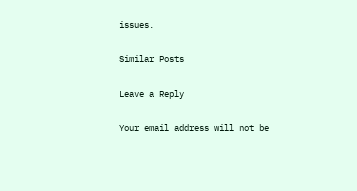issues.

Similar Posts

Leave a Reply

Your email address will not be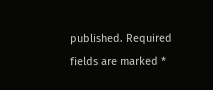published. Required fields are marked *